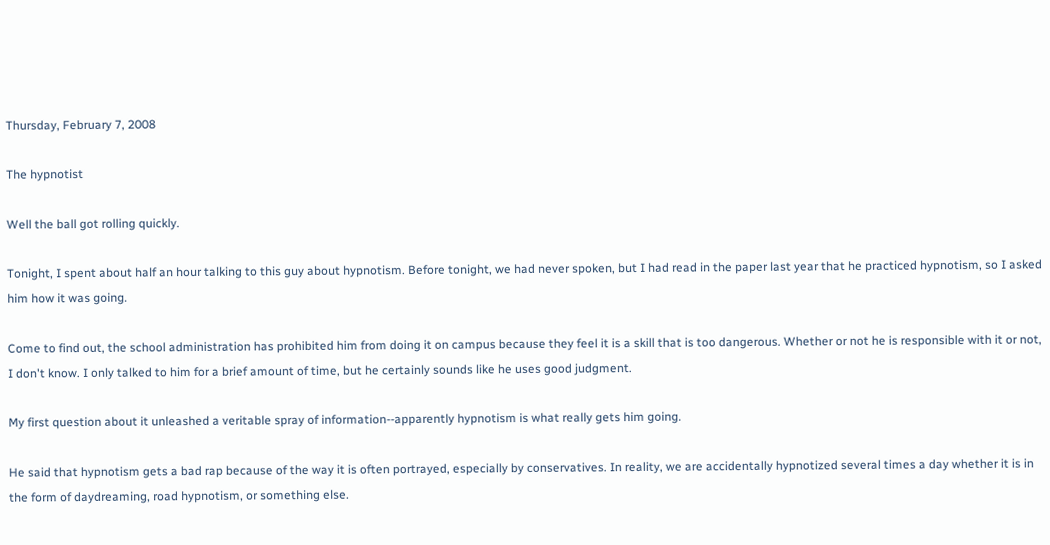Thursday, February 7, 2008

The hypnotist

Well the ball got rolling quickly.

Tonight, I spent about half an hour talking to this guy about hypnotism. Before tonight, we had never spoken, but I had read in the paper last year that he practiced hypnotism, so I asked him how it was going.

Come to find out, the school administration has prohibited him from doing it on campus because they feel it is a skill that is too dangerous. Whether or not he is responsible with it or not, I don't know. I only talked to him for a brief amount of time, but he certainly sounds like he uses good judgment.

My first question about it unleashed a veritable spray of information--apparently hypnotism is what really gets him going.

He said that hypnotism gets a bad rap because of the way it is often portrayed, especially by conservatives. In reality, we are accidentally hypnotized several times a day whether it is in the form of daydreaming, road hypnotism, or something else.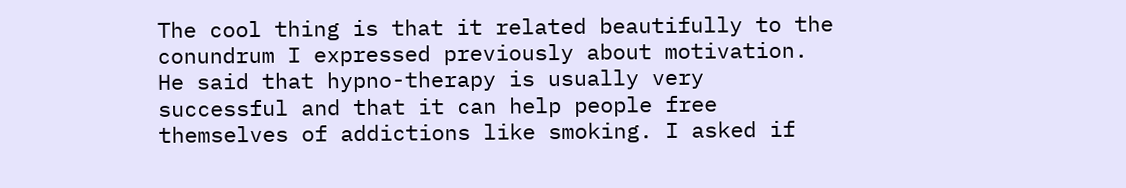The cool thing is that it related beautifully to the conundrum I expressed previously about motivation. He said that hypno-therapy is usually very successful and that it can help people free themselves of addictions like smoking. I asked if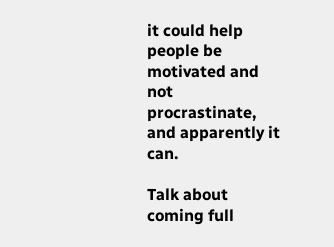it could help people be motivated and not procrastinate, and apparently it can.

Talk about coming full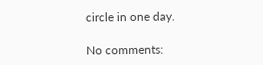circle in one day.

No comments: